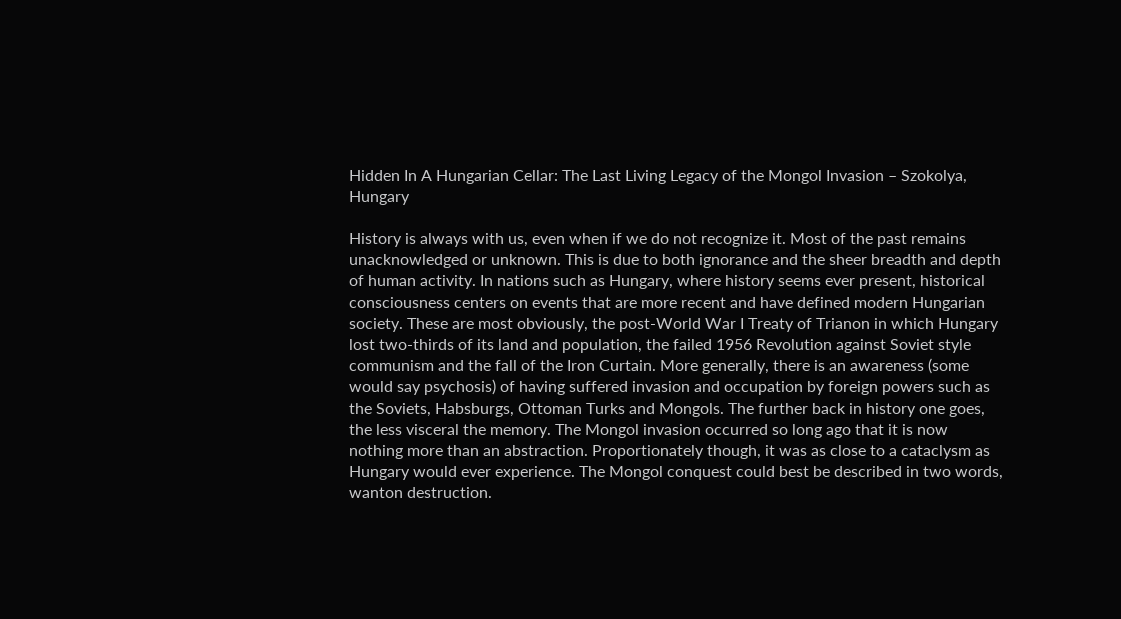Hidden In A Hungarian Cellar: The Last Living Legacy of the Mongol Invasion – Szokolya, Hungary

History is always with us, even when if we do not recognize it. Most of the past remains unacknowledged or unknown. This is due to both ignorance and the sheer breadth and depth of human activity. In nations such as Hungary, where history seems ever present, historical consciousness centers on events that are more recent and have defined modern Hungarian society. These are most obviously, the post-World War I Treaty of Trianon in which Hungary lost two-thirds of its land and population, the failed 1956 Revolution against Soviet style communism and the fall of the Iron Curtain. More generally, there is an awareness (some would say psychosis) of having suffered invasion and occupation by foreign powers such as the Soviets, Habsburgs, Ottoman Turks and Mongols. The further back in history one goes, the less visceral the memory. The Mongol invasion occurred so long ago that it is now nothing more than an abstraction. Proportionately though, it was as close to a cataclysm as Hungary would ever experience. The Mongol conquest could best be described in two words, wanton destruction.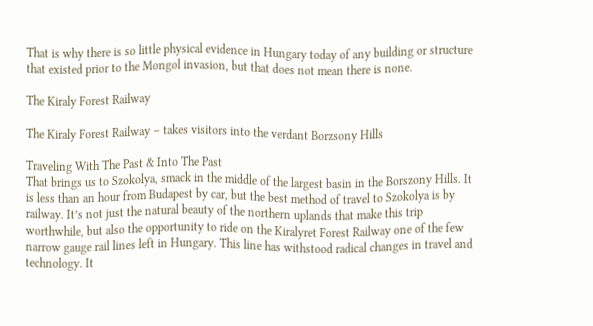That is why there is so little physical evidence in Hungary today of any building or structure that existed prior to the Mongol invasion, but that does not mean there is none.

The Kiraly Forest Railway

The Kiraly Forest Railway – takes visitors into the verdant Borzsony Hills

Traveling With The Past & Into The Past
That brings us to Szokolya, smack in the middle of the largest basin in the Borszony Hills. It is less than an hour from Budapest by car, but the best method of travel to Szokolya is by railway. It’s not just the natural beauty of the northern uplands that make this trip worthwhile, but also the opportunity to ride on the Kiralyret Forest Railway one of the few narrow gauge rail lines left in Hungary. This line has withstood radical changes in travel and technology. It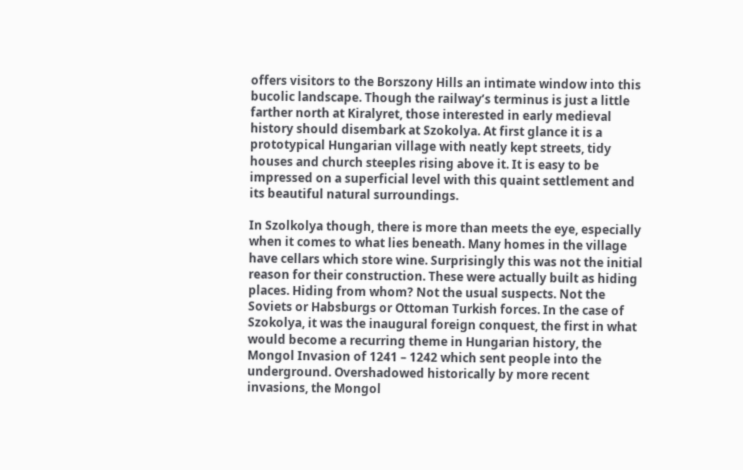offers visitors to the Borszony Hills an intimate window into this bucolic landscape. Though the railway’s terminus is just a little farther north at Kiralyret, those interested in early medieval history should disembark at Szokolya. At first glance it is a prototypical Hungarian village with neatly kept streets, tidy houses and church steeples rising above it. It is easy to be impressed on a superficial level with this quaint settlement and its beautiful natural surroundings.

In Szolkolya though, there is more than meets the eye, especially when it comes to what lies beneath. Many homes in the village have cellars which store wine. Surprisingly this was not the initial reason for their construction. These were actually built as hiding places. Hiding from whom? Not the usual suspects. Not the Soviets or Habsburgs or Ottoman Turkish forces. In the case of Szokolya, it was the inaugural foreign conquest, the first in what would become a recurring theme in Hungarian history, the Mongol Invasion of 1241 – 1242 which sent people into the underground. Overshadowed historically by more recent invasions, the Mongol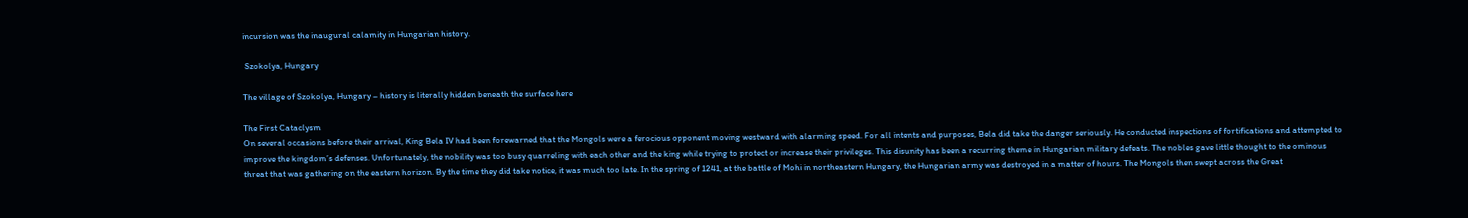incursion was the inaugural calamity in Hungarian history.

 Szokolya, Hungary

The village of Szokolya, Hungary – history is literally hidden beneath the surface here

The First Cataclysm
On several occasions before their arrival, King Bela IV had been forewarned that the Mongols were a ferocious opponent moving westward with alarming speed. For all intents and purposes, Bela did take the danger seriously. He conducted inspections of fortifications and attempted to improve the kingdom’s defenses. Unfortunately, the nobility was too busy quarreling with each other and the king while trying to protect or increase their privileges. This disunity has been a recurring theme in Hungarian military defeats. The nobles gave little thought to the ominous threat that was gathering on the eastern horizon. By the time they did take notice, it was much too late. In the spring of 1241, at the battle of Mohi in northeastern Hungary, the Hungarian army was destroyed in a matter of hours. The Mongols then swept across the Great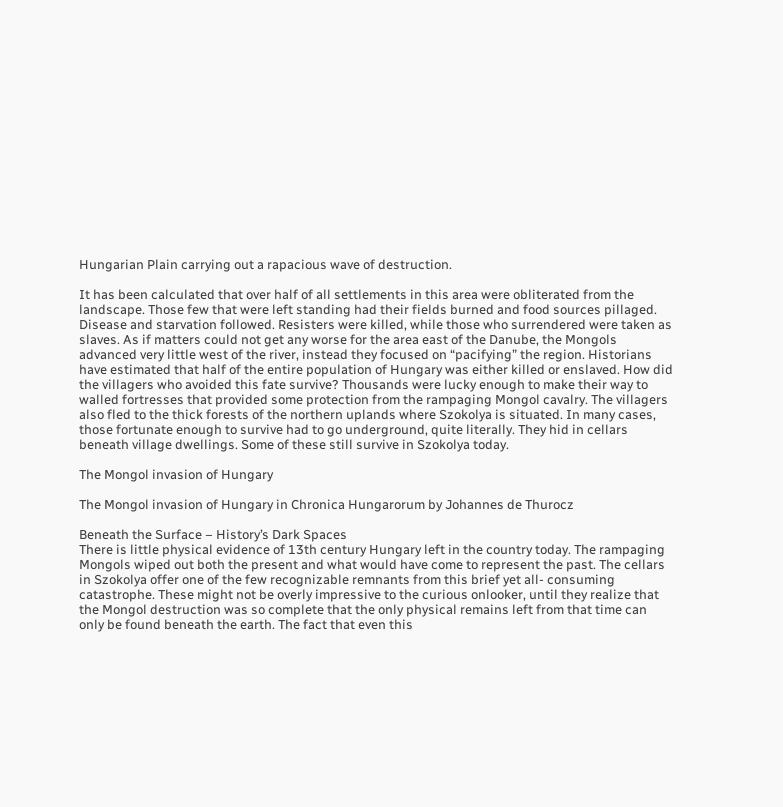Hungarian Plain carrying out a rapacious wave of destruction.

It has been calculated that over half of all settlements in this area were obliterated from the landscape. Those few that were left standing had their fields burned and food sources pillaged. Disease and starvation followed. Resisters were killed, while those who surrendered were taken as slaves. As if matters could not get any worse for the area east of the Danube, the Mongols advanced very little west of the river, instead they focused on “pacifying” the region. Historians have estimated that half of the entire population of Hungary was either killed or enslaved. How did the villagers who avoided this fate survive? Thousands were lucky enough to make their way to walled fortresses that provided some protection from the rampaging Mongol cavalry. The villagers also fled to the thick forests of the northern uplands where Szokolya is situated. In many cases, those fortunate enough to survive had to go underground, quite literally. They hid in cellars beneath village dwellings. Some of these still survive in Szokolya today.

The Mongol invasion of Hungary

The Mongol invasion of Hungary in Chronica Hungarorum by Johannes de Thurocz

Beneath the Surface – History’s Dark Spaces
There is little physical evidence of 13th century Hungary left in the country today. The rampaging Mongols wiped out both the present and what would have come to represent the past. The cellars in Szokolya offer one of the few recognizable remnants from this brief yet all- consuming catastrophe. These might not be overly impressive to the curious onlooker, until they realize that the Mongol destruction was so complete that the only physical remains left from that time can only be found beneath the earth. The fact that even this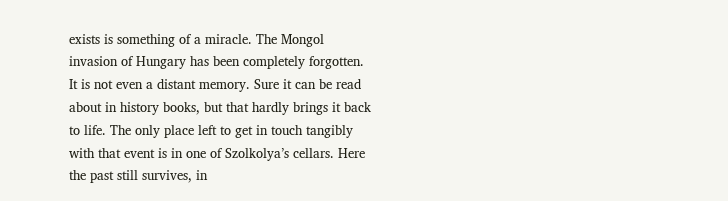exists is something of a miracle. The Mongol invasion of Hungary has been completely forgotten. It is not even a distant memory. Sure it can be read about in history books, but that hardly brings it back to life. The only place left to get in touch tangibly with that event is in one of Szolkolya’s cellars. Here the past still survives, in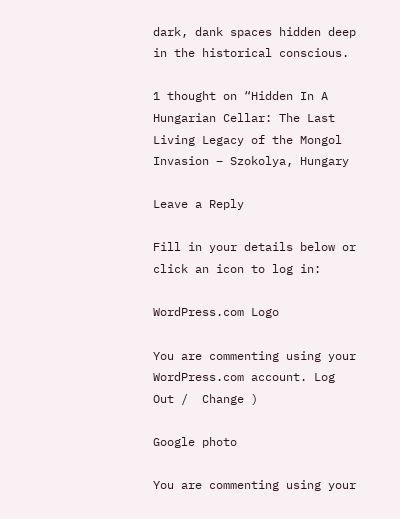dark, dank spaces hidden deep in the historical conscious.

1 thought on “Hidden In A Hungarian Cellar: The Last Living Legacy of the Mongol Invasion – Szokolya, Hungary

Leave a Reply

Fill in your details below or click an icon to log in:

WordPress.com Logo

You are commenting using your WordPress.com account. Log Out /  Change )

Google photo

You are commenting using your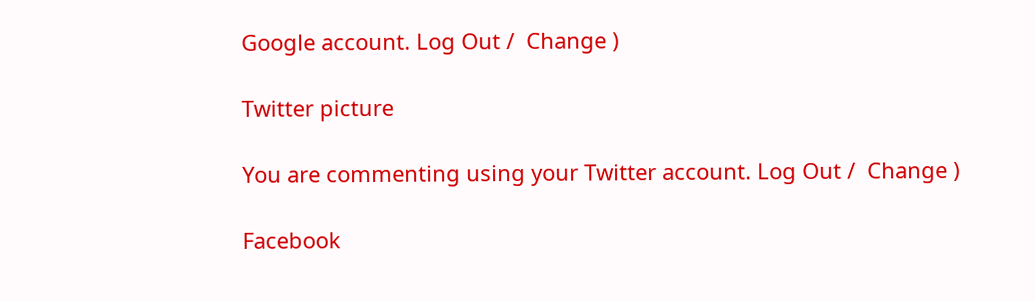Google account. Log Out /  Change )

Twitter picture

You are commenting using your Twitter account. Log Out /  Change )

Facebook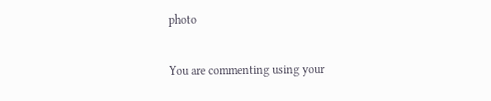photo

You are commenting using your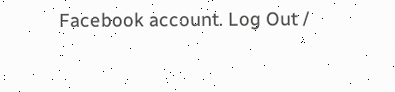Facebook account. Log Out /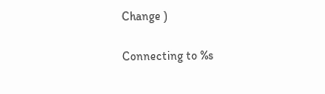Change )

Connecting to %s